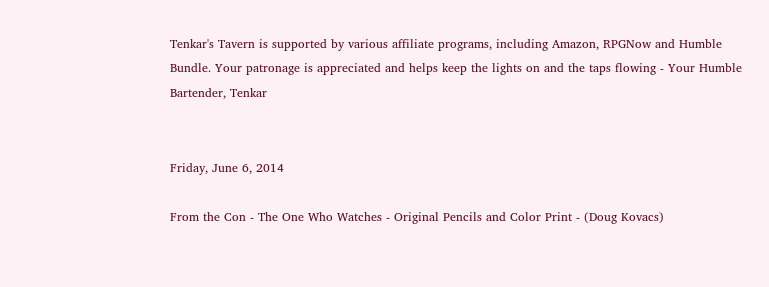Tenkar's Tavern is supported by various affiliate programs, including Amazon, RPGNow and Humble Bundle. Your patronage is appreciated and helps keep the lights on and the taps flowing - Your Humble Bartender, Tenkar


Friday, June 6, 2014

From the Con - The One Who Watches - Original Pencils and Color Print - (Doug Kovacs)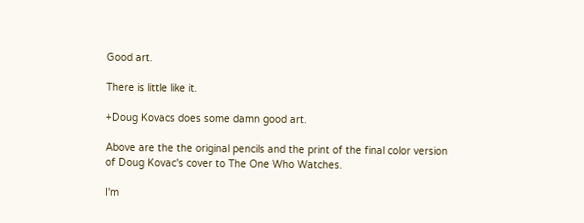Good art.

There is little like it.

+Doug Kovacs does some damn good art.

Above are the the original pencils and the print of the final color version of Doug Kovac's cover to The One Who Watches.

I'm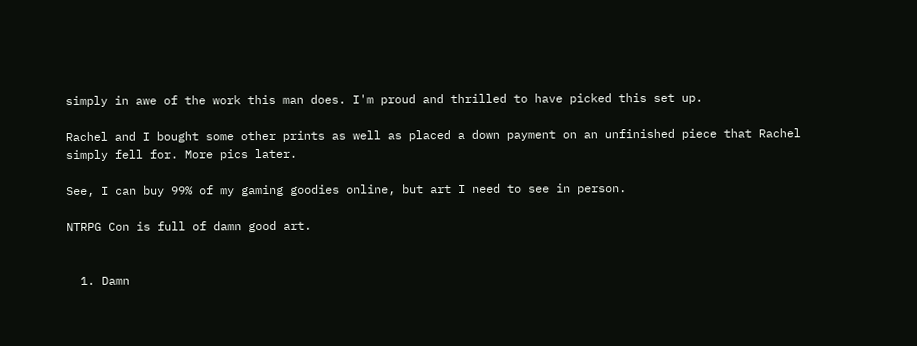simply in awe of the work this man does. I'm proud and thrilled to have picked this set up.

Rachel and I bought some other prints as well as placed a down payment on an unfinished piece that Rachel simply fell for. More pics later.

See, I can buy 99% of my gaming goodies online, but art I need to see in person.

NTRPG Con is full of damn good art.


  1. Damn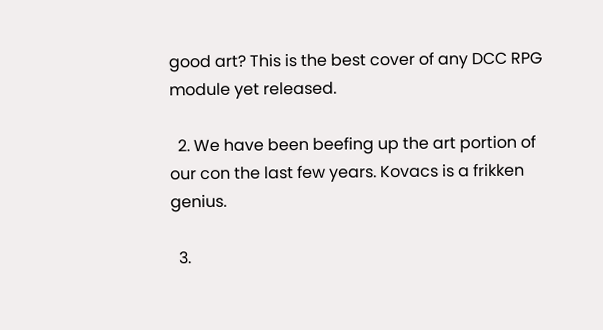good art? This is the best cover of any DCC RPG module yet released.

  2. We have been beefing up the art portion of our con the last few years. Kovacs is a frikken genius.

  3.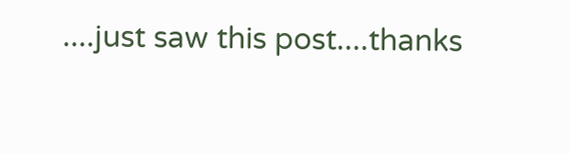....just saw this post....thanks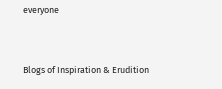everyone


Blogs of Inspiration & Erudition